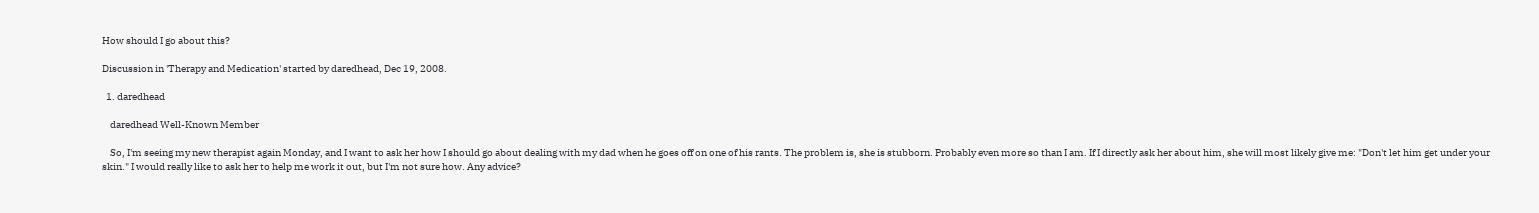How should I go about this?

Discussion in 'Therapy and Medication' started by daredhead, Dec 19, 2008.

  1. daredhead

    daredhead Well-Known Member

    So, I'm seeing my new therapist again Monday, and I want to ask her how I should go about dealing with my dad when he goes off on one of his rants. The problem is, she is stubborn. Probably even more so than I am. If I directly ask her about him, she will most likely give me: "Don't let him get under your skin." I would really like to ask her to help me work it out, but I'm not sure how. Any advice?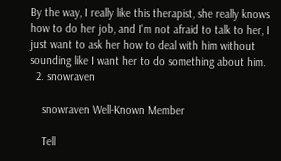By the way, I really like this therapist, she really knows how to do her job, and I'm not afraid to talk to her, I just want to ask her how to deal with him without sounding like I want her to do something about him.
  2. snowraven

    snowraven Well-Known Member

    Tell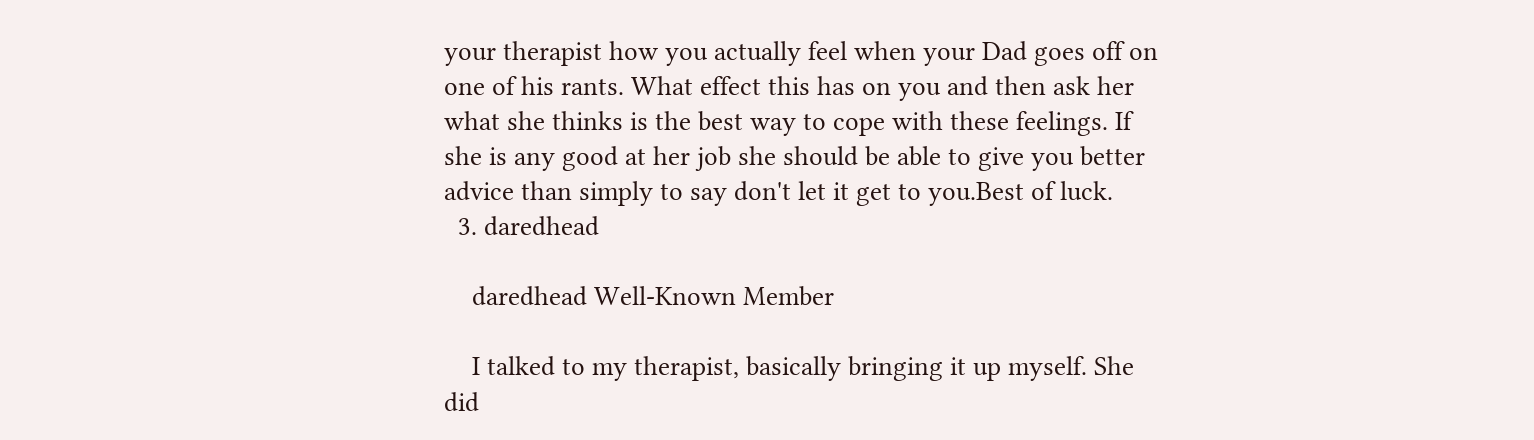your therapist how you actually feel when your Dad goes off on one of his rants. What effect this has on you and then ask her what she thinks is the best way to cope with these feelings. If she is any good at her job she should be able to give you better advice than simply to say don't let it get to you.Best of luck.
  3. daredhead

    daredhead Well-Known Member

    I talked to my therapist, basically bringing it up myself. She did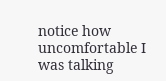notice how uncomfortable I was talking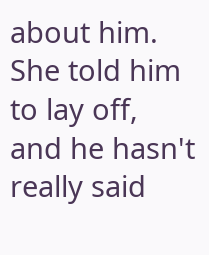about him. She told him to lay off, and he hasn't really said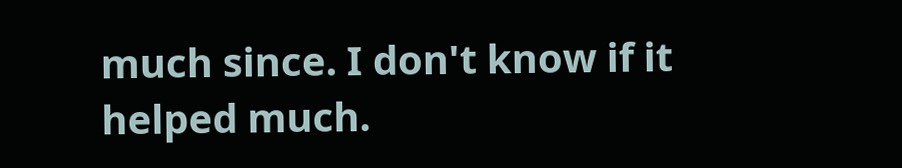much since. I don't know if it helped much.